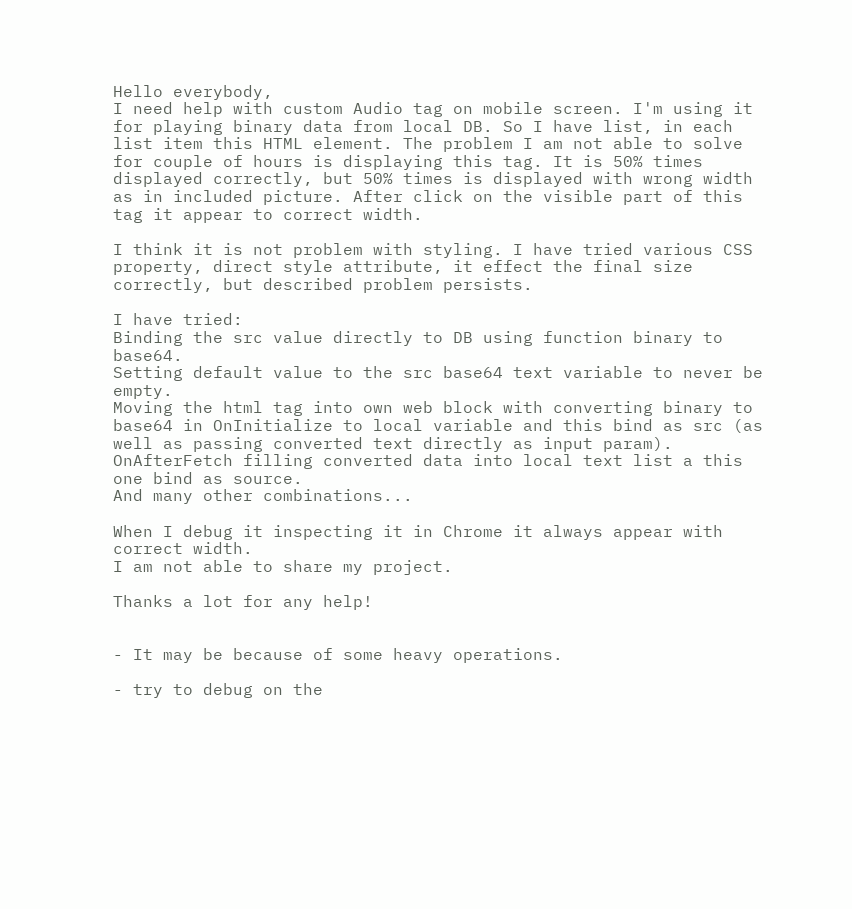Hello everybody,
I need help with custom Audio tag on mobile screen. I'm using it for playing binary data from local DB. So I have list, in each list item this HTML element. The problem I am not able to solve for couple of hours is displaying this tag. It is 50% times displayed correctly, but 50% times is displayed with wrong width as in included picture. After click on the visible part of this tag it appear to correct width.

I think it is not problem with styling. I have tried various CSS property, direct style attribute, it effect the final size correctly, but described problem persists.

I have tried:
Binding the src value directly to DB using function binary to base64.
Setting default value to the src base64 text variable to never be empty.
Moving the html tag into own web block with converting binary to base64 in OnInitialize to local variable and this bind as src (as well as passing converted text directly as input param).
OnAfterFetch filling converted data into local text list a this one bind as source.
And many other combinations...

When I debug it inspecting it in Chrome it always appear with correct width.
I am not able to share my project.

Thanks a lot for any help!


- It may be because of some heavy operations.

- try to debug on the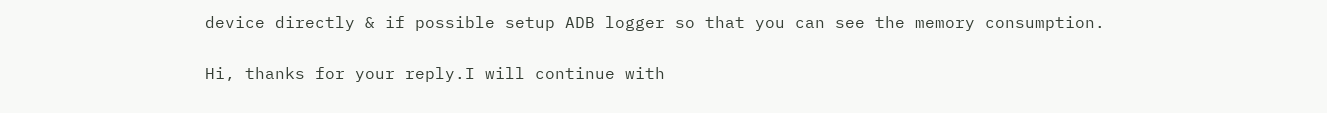device directly & if possible setup ADB logger so that you can see the memory consumption.

Hi, thanks for your reply.I will continue with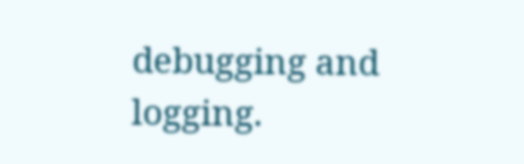debugging and logging.